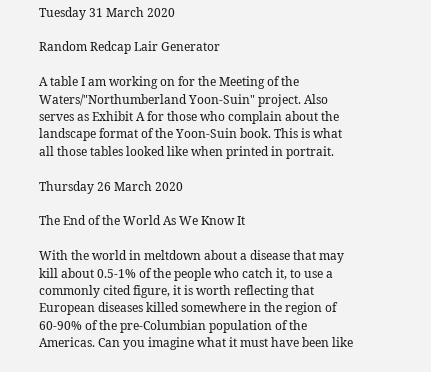Tuesday 31 March 2020

Random Redcap Lair Generator

A table I am working on for the Meeting of the Waters/"Northumberland Yoon-Suin" project. Also serves as Exhibit A for those who complain about the landscape format of the Yoon-Suin book. This is what all those tables looked like when printed in portrait.

Thursday 26 March 2020

The End of the World As We Know It

With the world in meltdown about a disease that may kill about 0.5-1% of the people who catch it, to use a commonly cited figure, it is worth reflecting that European diseases killed somewhere in the region of 60-90% of the pre-Columbian population of the Americas. Can you imagine what it must have been like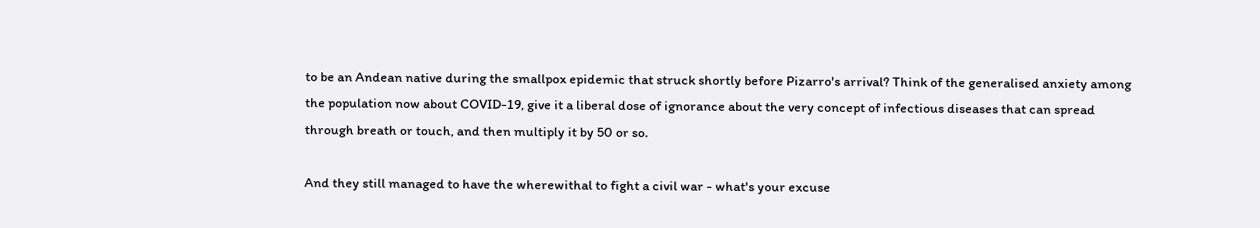to be an Andean native during the smallpox epidemic that struck shortly before Pizarro's arrival? Think of the generalised anxiety among the population now about COVID-19, give it a liberal dose of ignorance about the very concept of infectious diseases that can spread through breath or touch, and then multiply it by 50 or so.

And they still managed to have the wherewithal to fight a civil war - what's your excuse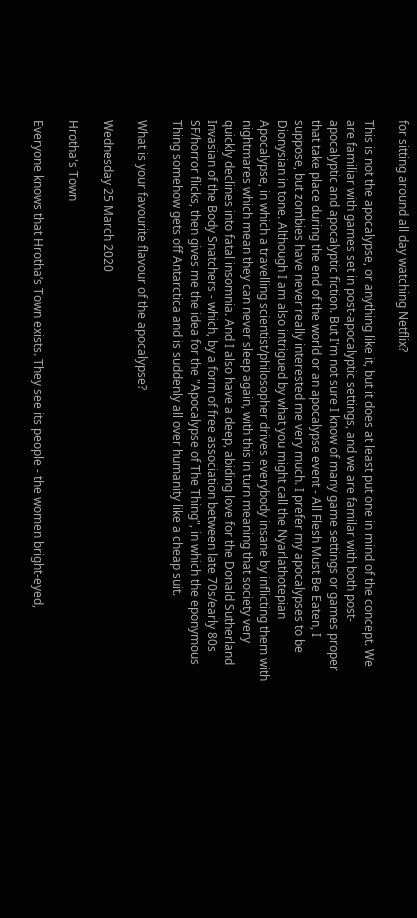for sitting around all day watching Netflix?

This is not the apocalypse, or anything like it, but it does at least put one in mind of the concept. We are familiar with games set in post-apocalyptic settings, and we are familar with both post-apocalyptic and apocalyptic fiction. But I'm not sure I know of many game settings or games proper that take place during the end of the world or an apocalypse event - All Flesh Must Be Eaten, I suppose, but zombies have never really interested me very much. I prefer my apocalypses to be Dionysian in tone. Although I am also intrigued by what you might call the Nyarlathotepian Apocalypse, in which a travelling scientist/philosopher drives everybody insane by inflicting them with nightmares which mean they can never sleep again, with this in turn meaning that society very quickly declines into fatal insomnia. And I also have a deep, abiding love for the Donald Sutherland Invasian of the Body Snatchers - which, by a form of free association between late 70s/early 80s SF/horror flicks, then gives me the idea for the "Apocalypse of The Thing", in which the eponymous Thing somehow gets off Antarctica and is suddenly all over humanity like a cheap suit.

What is your favourite flavour of the apocalypse?

Wednesday 25 March 2020

Hrotha's Town

Everyone knows that Hrotha’s Town exists. They see its people - the women bright-eyed,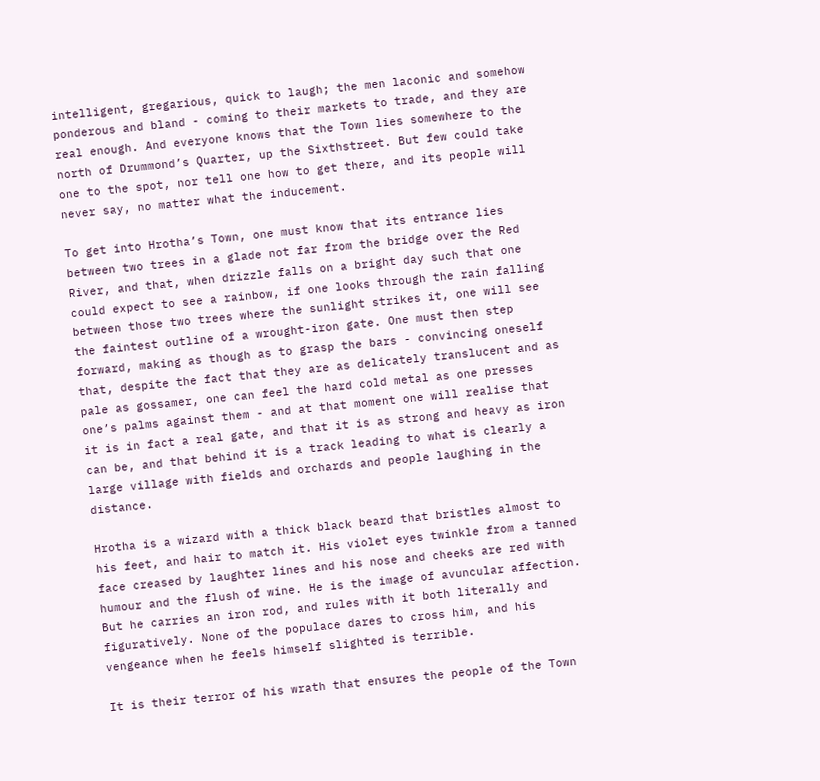intelligent, gregarious, quick to laugh; the men laconic and somehow ponderous and bland - coming to their markets to trade, and they are real enough. And everyone knows that the Town lies somewhere to the north of Drummond’s Quarter, up the Sixthstreet. But few could take one to the spot, nor tell one how to get there, and its people will never say, no matter what the inducement.

To get into Hrotha’s Town, one must know that its entrance lies between two trees in a glade not far from the bridge over the Red River, and that, when drizzle falls on a bright day such that one could expect to see a rainbow, if one looks through the rain falling between those two trees where the sunlight strikes it, one will see the faintest outline of a wrought-iron gate. One must then step forward, making as though as to grasp the bars - convincing oneself that, despite the fact that they are as delicately translucent and as pale as gossamer, one can feel the hard cold metal as one presses one’s palms against them - and at that moment one will realise that it is in fact a real gate, and that it is as strong and heavy as iron can be, and that behind it is a track leading to what is clearly a large village with fields and orchards and people laughing in the distance.

Hrotha is a wizard with a thick black beard that bristles almost to his feet, and hair to match it. His violet eyes twinkle from a tanned face creased by laughter lines and his nose and cheeks are red with humour and the flush of wine. He is the image of avuncular affection. But he carries an iron rod, and rules with it both literally and figuratively. None of the populace dares to cross him, and his vengeance when he feels himself slighted is terrible.

It is their terror of his wrath that ensures the people of the Town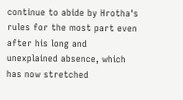continue to abide by Hrotha's rules for the most part even after his long and unexplained absence, which has now stretched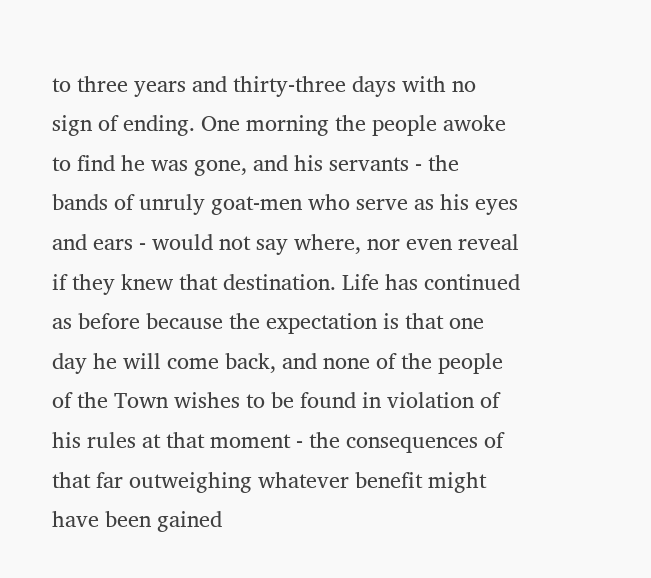to three years and thirty-three days with no sign of ending. One morning the people awoke to find he was gone, and his servants - the bands of unruly goat-men who serve as his eyes and ears - would not say where, nor even reveal if they knew that destination. Life has continued as before because the expectation is that one day he will come back, and none of the people of the Town wishes to be found in violation of his rules at that moment - the consequences of that far outweighing whatever benefit might have been gained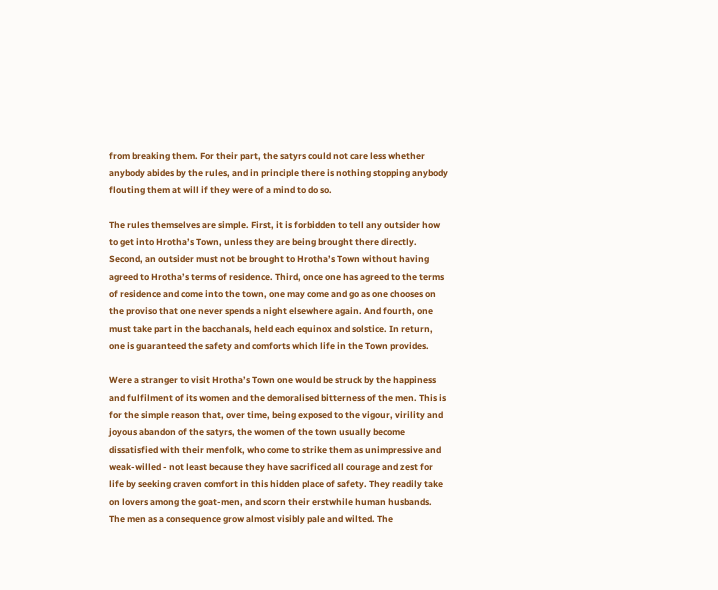from breaking them. For their part, the satyrs could not care less whether anybody abides by the rules, and in principle there is nothing stopping anybody flouting them at will if they were of a mind to do so.

The rules themselves are simple. First, it is forbidden to tell any outsider how to get into Hrotha’s Town, unless they are being brought there directly. Second, an outsider must not be brought to Hrotha’s Town without having agreed to Hrotha’s terms of residence. Third, once one has agreed to the terms of residence and come into the town, one may come and go as one chooses on the proviso that one never spends a night elsewhere again. And fourth, one must take part in the bacchanals, held each equinox and solstice. In return, one is guaranteed the safety and comforts which life in the Town provides.

Were a stranger to visit Hrotha’s Town one would be struck by the happiness and fulfilment of its women and the demoralised bitterness of the men. This is for the simple reason that, over time, being exposed to the vigour, virility and joyous abandon of the satyrs, the women of the town usually become dissatisfied with their menfolk, who come to strike them as unimpressive and weak-willed - not least because they have sacrificed all courage and zest for life by seeking craven comfort in this hidden place of safety. They readily take on lovers among the goat-men, and scorn their erstwhile human husbands. The men as a consequence grow almost visibly pale and wilted. The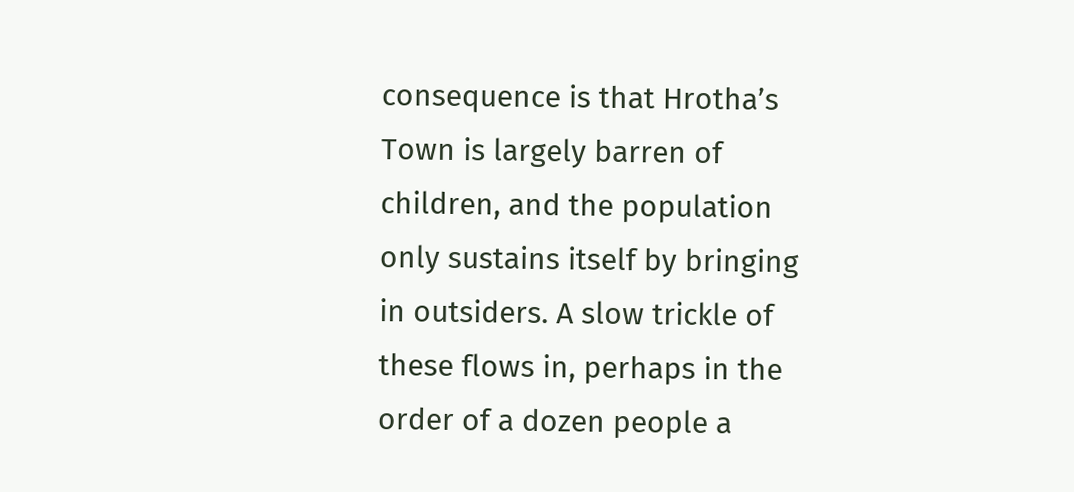consequence is that Hrotha’s Town is largely barren of children, and the population only sustains itself by bringing in outsiders. A slow trickle of these flows in, perhaps in the order of a dozen people a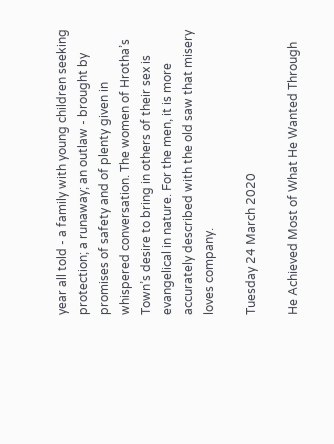year all told - a family with young children seeking protection; a runaway; an outlaw - brought by promises of safety and of plenty given in whispered conversation. The women of Hrotha’s Town’s desire to bring in others of their sex is evangelical in nature. For the men, it is more accurately described with the old saw that misery loves company.

Tuesday 24 March 2020

He Achieved Most of What He Wanted Through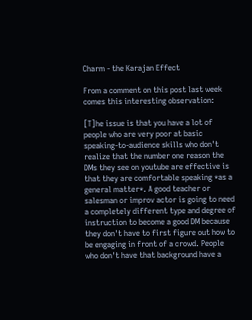Charm - the Karajan Effect

From a comment on this post last week comes this interesting observation:

[T]he issue is that you have a lot of people who are very poor at basic speaking-to-audience skills who don't realize that the number one reason the DMs they see on youtube are effective is that they are comfortable speaking *as a general matter*. A good teacher or salesman or improv actor is going to need a completely different type and degree of instruction to become a good DM because they don't have to first figure out how to be engaging in front of a crowd. People who don't have that background have a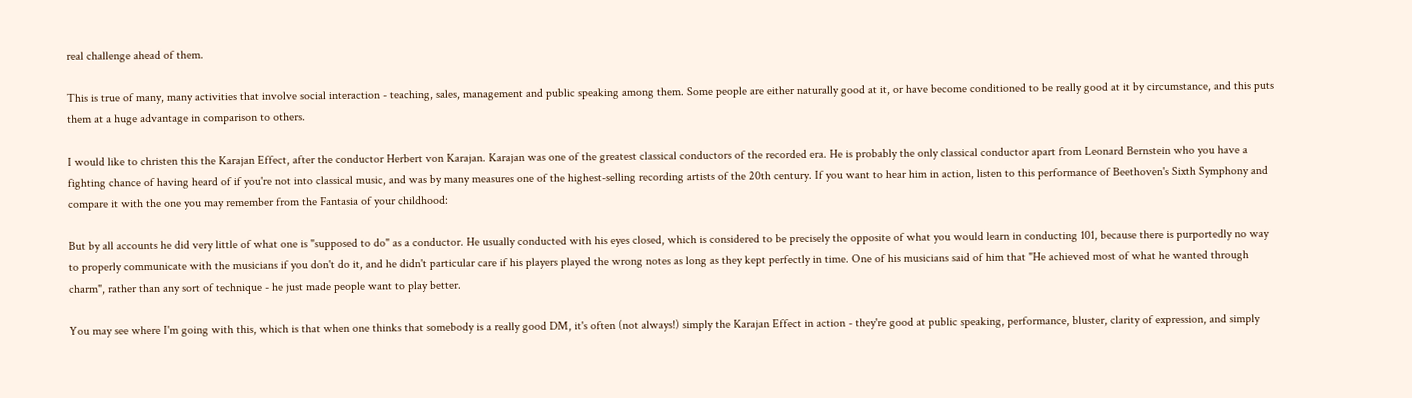real challenge ahead of them.

This is true of many, many activities that involve social interaction - teaching, sales, management and public speaking among them. Some people are either naturally good at it, or have become conditioned to be really good at it by circumstance, and this puts them at a huge advantage in comparison to others.

I would like to christen this the Karajan Effect, after the conductor Herbert von Karajan. Karajan was one of the greatest classical conductors of the recorded era. He is probably the only classical conductor apart from Leonard Bernstein who you have a fighting chance of having heard of if you're not into classical music, and was by many measures one of the highest-selling recording artists of the 20th century. If you want to hear him in action, listen to this performance of Beethoven's Sixth Symphony and compare it with the one you may remember from the Fantasia of your childhood:

But by all accounts he did very little of what one is "supposed to do" as a conductor. He usually conducted with his eyes closed, which is considered to be precisely the opposite of what you would learn in conducting 101, because there is purportedly no way to properly communicate with the musicians if you don't do it, and he didn't particular care if his players played the wrong notes as long as they kept perfectly in time. One of his musicians said of him that "He achieved most of what he wanted through charm", rather than any sort of technique - he just made people want to play better.

You may see where I'm going with this, which is that when one thinks that somebody is a really good DM, it's often (not always!) simply the Karajan Effect in action - they're good at public speaking, performance, bluster, clarity of expression, and simply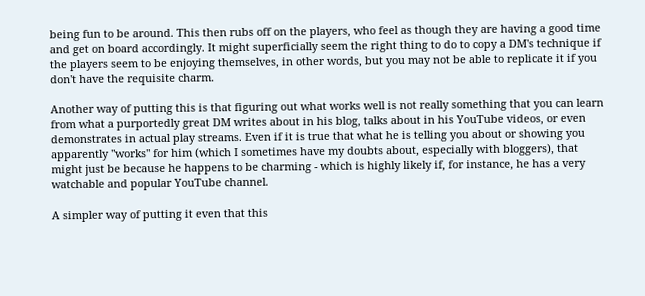being fun to be around. This then rubs off on the players, who feel as though they are having a good time and get on board accordingly. It might superficially seem the right thing to do to copy a DM's technique if the players seem to be enjoying themselves, in other words, but you may not be able to replicate it if you don't have the requisite charm.

Another way of putting this is that figuring out what works well is not really something that you can learn from what a purportedly great DM writes about in his blog, talks about in his YouTube videos, or even demonstrates in actual play streams. Even if it is true that what he is telling you about or showing you apparently "works" for him (which I sometimes have my doubts about, especially with bloggers), that might just be because he happens to be charming - which is highly likely if, for instance, he has a very watchable and popular YouTube channel.

A simpler way of putting it even that this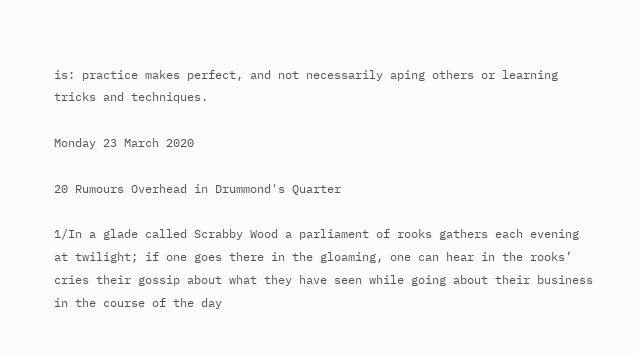is: practice makes perfect, and not necessarily aping others or learning tricks and techniques.

Monday 23 March 2020

20 Rumours Overhead in Drummond's Quarter

1/In a glade called Scrabby Wood a parliament of rooks gathers each evening at twilight; if one goes there in the gloaming, one can hear in the rooks’ cries their gossip about what they have seen while going about their business in the course of the day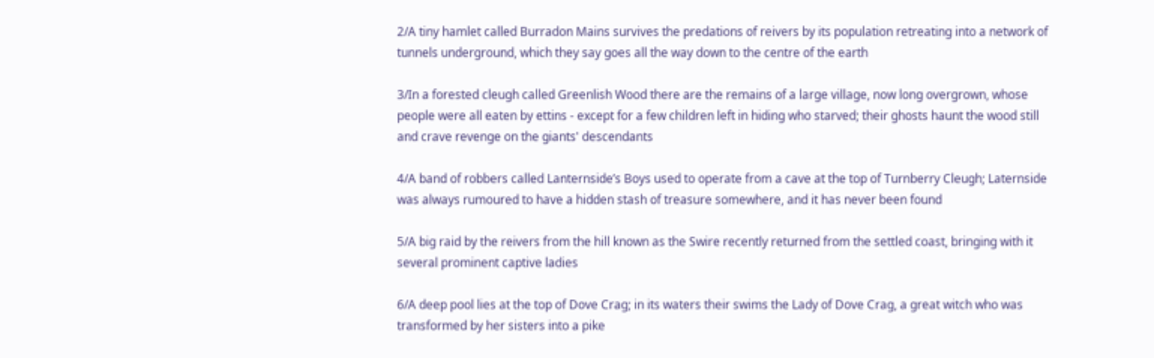2/A tiny hamlet called Burradon Mains survives the predations of reivers by its population retreating into a network of tunnels underground, which they say goes all the way down to the centre of the earth

3/In a forested cleugh called Greenlish Wood there are the remains of a large village, now long overgrown, whose people were all eaten by ettins - except for a few children left in hiding who starved; their ghosts haunt the wood still and crave revenge on the giants' descendants

4/A band of robbers called Lanternside’s Boys used to operate from a cave at the top of Turnberry Cleugh; Laternside was always rumoured to have a hidden stash of treasure somewhere, and it has never been found

5/A big raid by the reivers from the hill known as the Swire recently returned from the settled coast, bringing with it several prominent captive ladies

6/A deep pool lies at the top of Dove Crag; in its waters their swims the Lady of Dove Crag, a great witch who was transformed by her sisters into a pike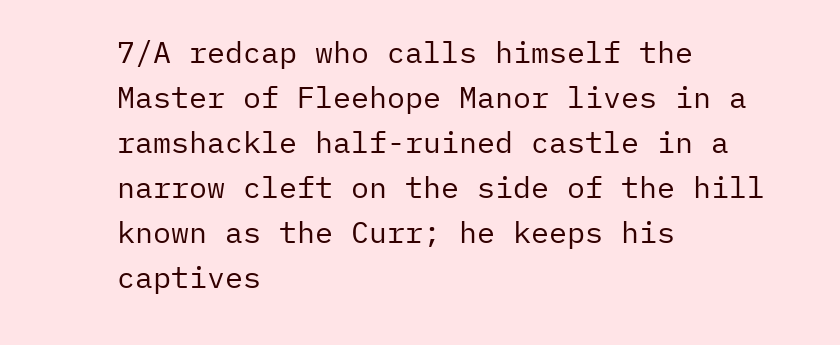7/A redcap who calls himself the Master of Fleehope Manor lives in a ramshackle half-ruined castle in a narrow cleft on the side of the hill known as the Curr; he keeps his captives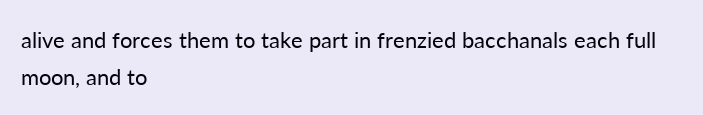alive and forces them to take part in frenzied bacchanals each full moon, and to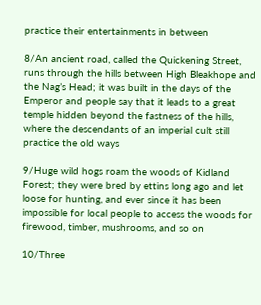practice their entertainments in between

8/An ancient road, called the Quickening Street, runs through the hills between High Bleakhope and the Nag’s Head; it was built in the days of the Emperor and people say that it leads to a great temple hidden beyond the fastness of the hills, where the descendants of an imperial cult still practice the old ways

9/Huge wild hogs roam the woods of Kidland Forest; they were bred by ettins long ago and let loose for hunting, and ever since it has been impossible for local people to access the woods for firewood, timber, mushrooms, and so on

10/Three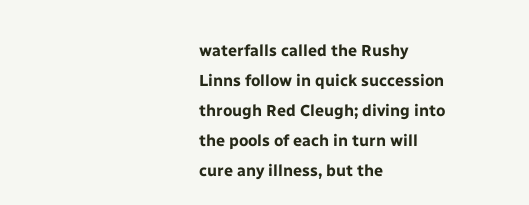waterfalls called the Rushy Linns follow in quick succession through Red Cleugh; diving into the pools of each in turn will cure any illness, but the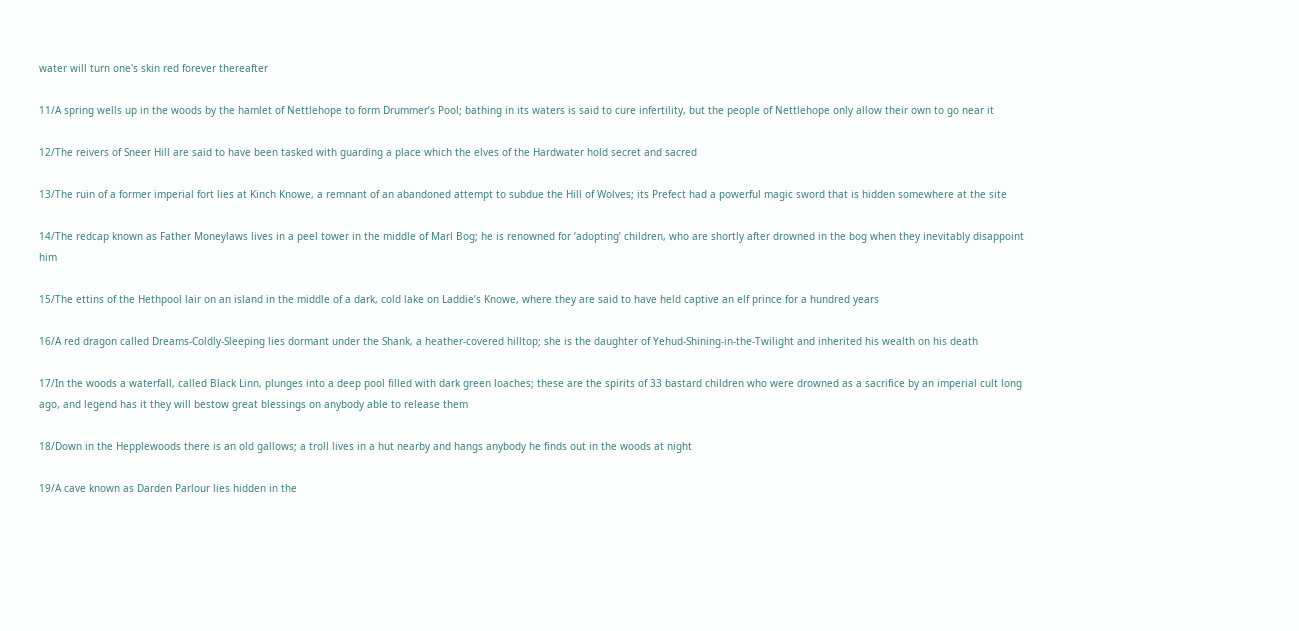water will turn one's skin red forever thereafter

11/A spring wells up in the woods by the hamlet of Nettlehope to form Drummer’s Pool; bathing in its waters is said to cure infertility, but the people of Nettlehope only allow their own to go near it

12/The reivers of Sneer Hill are said to have been tasked with guarding a place which the elves of the Hardwater hold secret and sacred

13/The ruin of a former imperial fort lies at Kinch Knowe, a remnant of an abandoned attempt to subdue the Hill of Wolves; its Prefect had a powerful magic sword that is hidden somewhere at the site

14/The redcap known as Father Moneylaws lives in a peel tower in the middle of Marl Bog; he is renowned for ‘adopting’ children, who are shortly after drowned in the bog when they inevitably disappoint him

15/The ettins of the Hethpool lair on an island in the middle of a dark, cold lake on Laddie’s Knowe, where they are said to have held captive an elf prince for a hundred years

16/A red dragon called Dreams-Coldly-Sleeping lies dormant under the Shank, a heather-covered hilltop; she is the daughter of Yehud-Shining-in-the-Twilight and inherited his wealth on his death

17/In the woods a waterfall, called Black Linn, plunges into a deep pool filled with dark green loaches; these are the spirits of 33 bastard children who were drowned as a sacrifice by an imperial cult long ago, and legend has it they will bestow great blessings on anybody able to release them

18/Down in the Hepplewoods there is an old gallows; a troll lives in a hut nearby and hangs anybody he finds out in the woods at night

19/A cave known as Darden Parlour lies hidden in the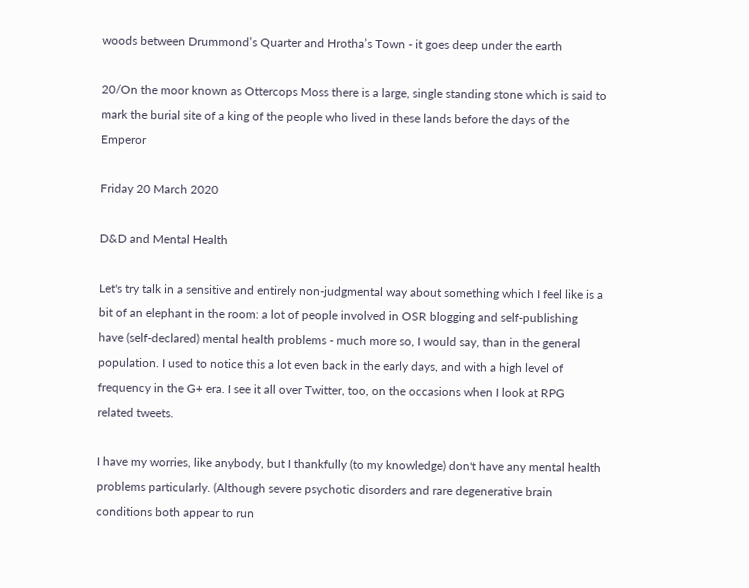woods between Drummond’s Quarter and Hrotha’s Town - it goes deep under the earth

20/On the moor known as Ottercops Moss there is a large, single standing stone which is said to mark the burial site of a king of the people who lived in these lands before the days of the Emperor

Friday 20 March 2020

D&D and Mental Health

Let's try talk in a sensitive and entirely non-judgmental way about something which I feel like is a bit of an elephant in the room: a lot of people involved in OSR blogging and self-publishing have (self-declared) mental health problems - much more so, I would say, than in the general population. I used to notice this a lot even back in the early days, and with a high level of frequency in the G+ era. I see it all over Twitter, too, on the occasions when I look at RPG related tweets.

I have my worries, like anybody, but I thankfully (to my knowledge) don't have any mental health problems particularly. (Although severe psychotic disorders and rare degenerative brain conditions both appear to run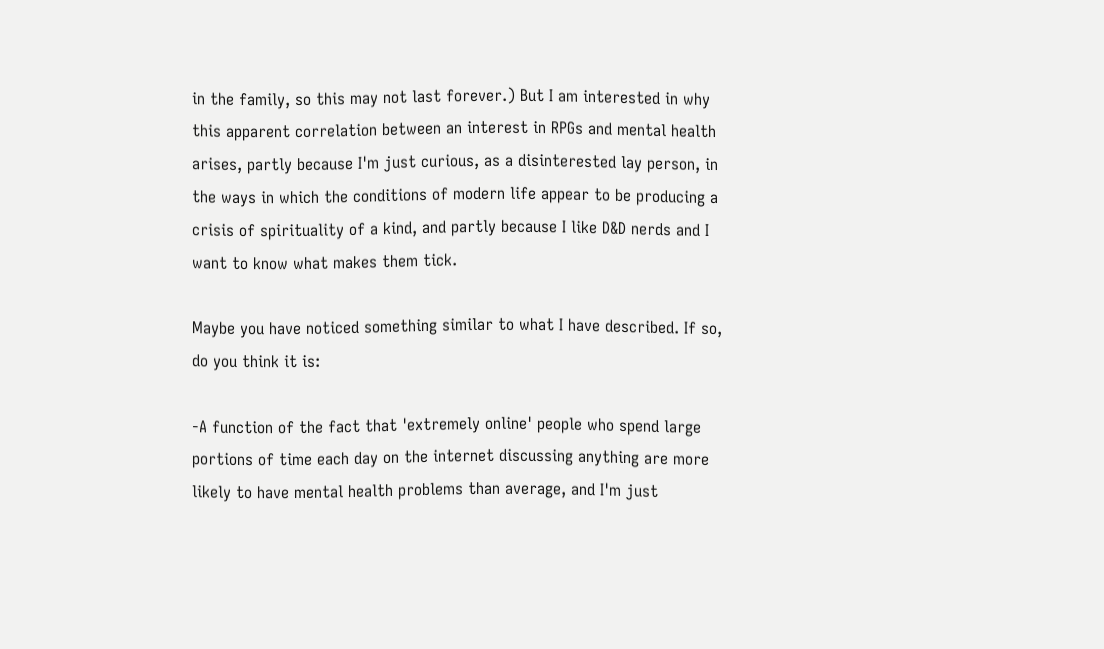in the family, so this may not last forever.) But I am interested in why this apparent correlation between an interest in RPGs and mental health arises, partly because I'm just curious, as a disinterested lay person, in the ways in which the conditions of modern life appear to be producing a crisis of spirituality of a kind, and partly because I like D&D nerds and I want to know what makes them tick.

Maybe you have noticed something similar to what I have described. If so, do you think it is:

-A function of the fact that 'extremely online' people who spend large portions of time each day on the internet discussing anything are more likely to have mental health problems than average, and I'm just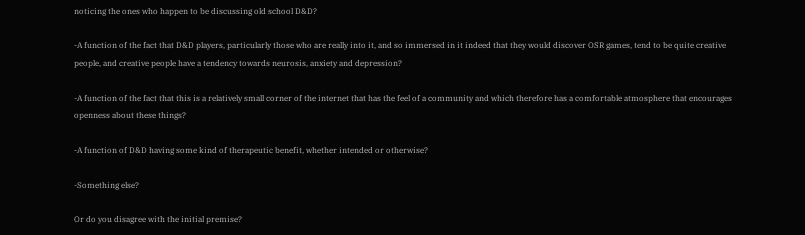noticing the ones who happen to be discussing old school D&D?

-A function of the fact that D&D players, particularly those who are really into it, and so immersed in it indeed that they would discover OSR games, tend to be quite creative people, and creative people have a tendency towards neurosis, anxiety and depression?

-A function of the fact that this is a relatively small corner of the internet that has the feel of a community and which therefore has a comfortable atmosphere that encourages openness about these things?

-A function of D&D having some kind of therapeutic benefit, whether intended or otherwise?

-Something else?

Or do you disagree with the initial premise?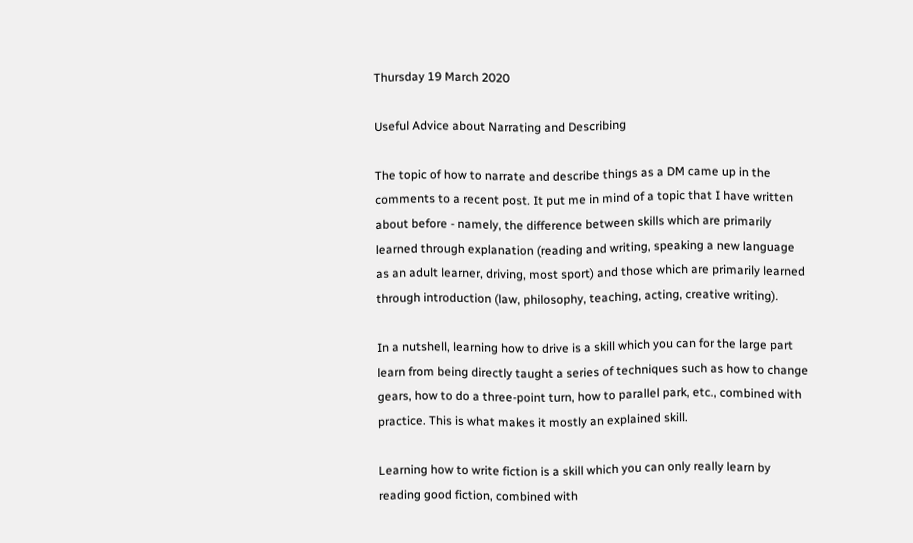Thursday 19 March 2020

Useful Advice about Narrating and Describing

The topic of how to narrate and describe things as a DM came up in the comments to a recent post. It put me in mind of a topic that I have written about before - namely, the difference between skills which are primarily learned through explanation (reading and writing, speaking a new language as an adult learner, driving, most sport) and those which are primarily learned through introduction (law, philosophy, teaching, acting, creative writing).

In a nutshell, learning how to drive is a skill which you can for the large part learn from being directly taught a series of techniques such as how to change gears, how to do a three-point turn, how to parallel park, etc., combined with practice. This is what makes it mostly an explained skill.

Learning how to write fiction is a skill which you can only really learn by reading good fiction, combined with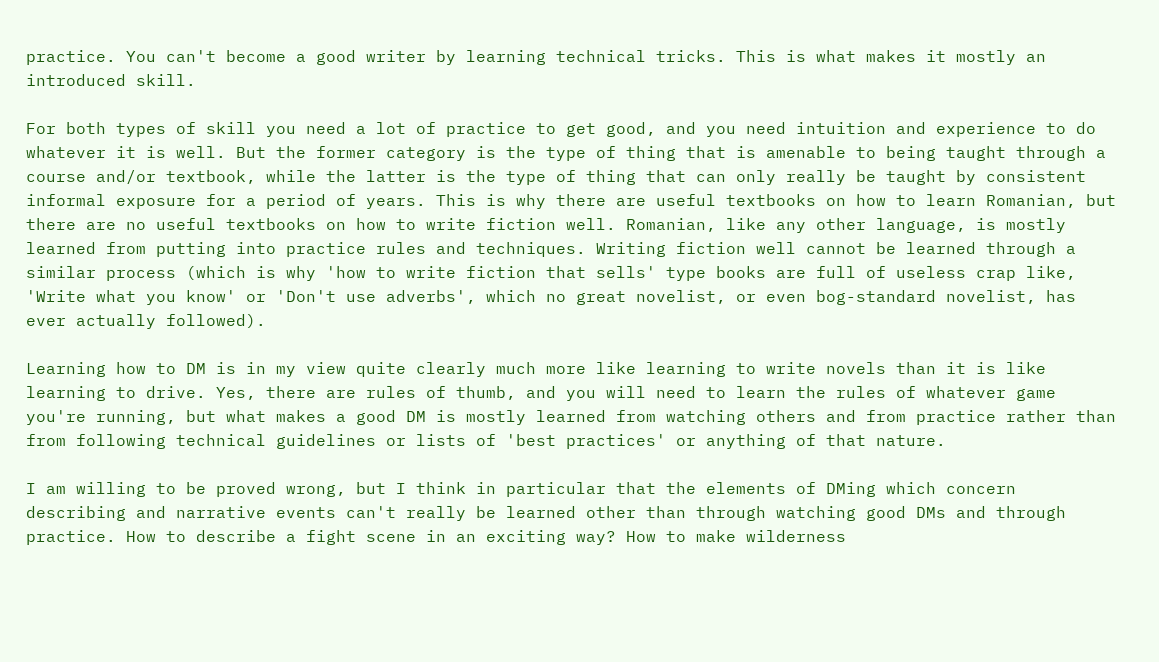practice. You can't become a good writer by learning technical tricks. This is what makes it mostly an introduced skill.

For both types of skill you need a lot of practice to get good, and you need intuition and experience to do whatever it is well. But the former category is the type of thing that is amenable to being taught through a course and/or textbook, while the latter is the type of thing that can only really be taught by consistent informal exposure for a period of years. This is why there are useful textbooks on how to learn Romanian, but there are no useful textbooks on how to write fiction well. Romanian, like any other language, is mostly learned from putting into practice rules and techniques. Writing fiction well cannot be learned through a similar process (which is why 'how to write fiction that sells' type books are full of useless crap like, 'Write what you know' or 'Don't use adverbs', which no great novelist, or even bog-standard novelist, has ever actually followed).

Learning how to DM is in my view quite clearly much more like learning to write novels than it is like learning to drive. Yes, there are rules of thumb, and you will need to learn the rules of whatever game you're running, but what makes a good DM is mostly learned from watching others and from practice rather than from following technical guidelines or lists of 'best practices' or anything of that nature.

I am willing to be proved wrong, but I think in particular that the elements of DMing which concern describing and narrative events can't really be learned other than through watching good DMs and through practice. How to describe a fight scene in an exciting way? How to make wilderness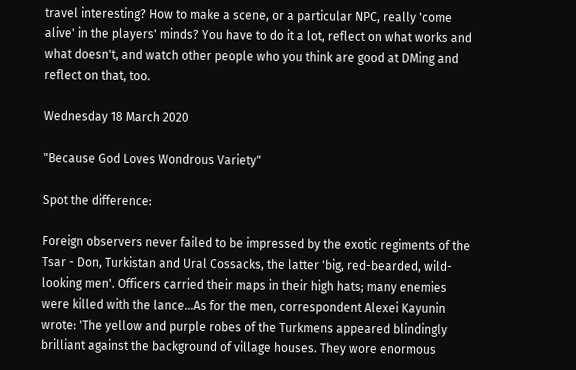travel interesting? How to make a scene, or a particular NPC, really 'come alive' in the players' minds? You have to do it a lot, reflect on what works and what doesn't, and watch other people who you think are good at DMing and reflect on that, too.

Wednesday 18 March 2020

"Because God Loves Wondrous Variety"

Spot the difference:

Foreign observers never failed to be impressed by the exotic regiments of the Tsar - Don, Turkistan and Ural Cossacks, the latter 'big, red-bearded, wild-looking men'. Officers carried their maps in their high hats; many enemies were killed with the lance...As for the men, correspondent Alexei Kayunin wrote: 'The yellow and purple robes of the Turkmens appeared blindingly brilliant against the background of village houses. They wore enormous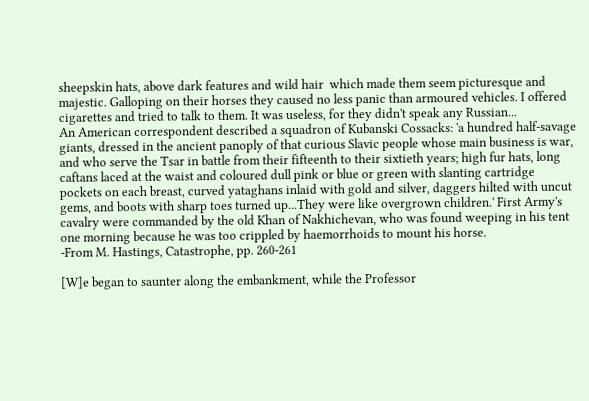sheepskin hats, above dark features and wild hair  which made them seem picturesque and majestic. Galloping on their horses they caused no less panic than armoured vehicles. I offered cigarettes and tried to talk to them. It was useless, for they didn't speak any Russian...
An American correspondent described a squadron of Kubanski Cossacks: 'a hundred half-savage giants, dressed in the ancient panoply of that curious Slavic people whose main business is war, and who serve the Tsar in battle from their fifteenth to their sixtieth years; high fur hats, long caftans laced at the waist and coloured dull pink or blue or green with slanting cartridge pockets on each breast, curved yataghans inlaid with gold and silver, daggers hilted with uncut gems, and boots with sharp toes turned up...They were like overgrown children.' First Army's cavalry were commanded by the old Khan of Nakhichevan, who was found weeping in his tent one morning because he was too crippled by haemorrhoids to mount his horse.
-From M. Hastings, Catastrophe, pp. 260-261

[W]e began to saunter along the embankment, while the Professor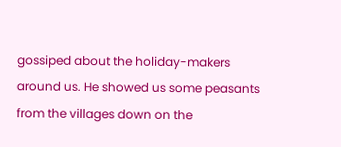gossiped about the holiday-makers around us. He showed us some peasants from the villages down on the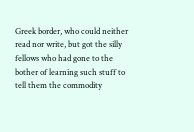Greek border, who could neither read nor write, but got the silly fellows who had gone to the bother of learning such stuff to tell them the commodity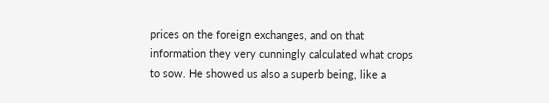prices on the foreign exchanges, and on that information they very cunningly calculated what crops to sow. He showed us also a superb being, like a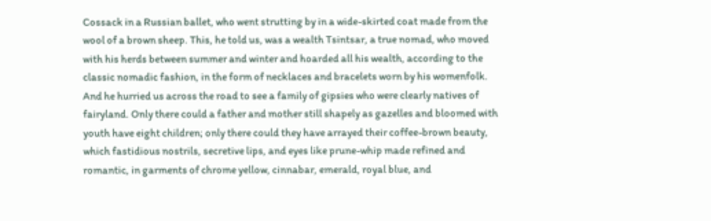Cossack in a Russian ballet, who went strutting by in a wide-skirted coat made from the wool of a brown sheep. This, he told us, was a wealth Tsintsar, a true nomad, who moved with his herds between summer and winter and hoarded all his wealth, according to the classic nomadic fashion, in the form of necklaces and bracelets worn by his womenfolk. And he hurried us across the road to see a family of gipsies who were clearly natives of fairyland. Only there could a father and mother still shapely as gazelles and bloomed with youth have eight children; only there could they have arrayed their coffee-brown beauty, which fastidious nostrils, secretive lips, and eyes like prune-whip made refined and romantic, in garments of chrome yellow, cinnabar, emerald, royal blue, and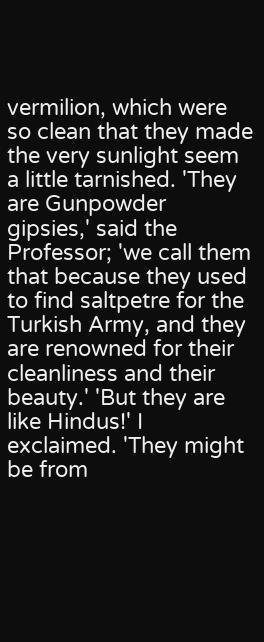vermilion, which were so clean that they made the very sunlight seem a little tarnished. 'They are Gunpowder gipsies,' said the Professor; 'we call them that because they used to find saltpetre for the Turkish Army, and they are renowned for their cleanliness and their beauty.' 'But they are like Hindus!' I exclaimed. 'They might be from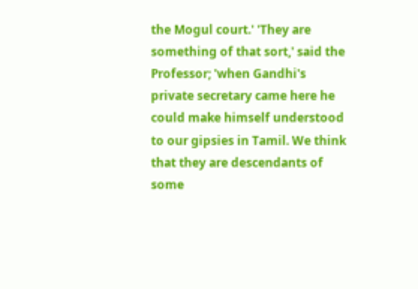the Mogul court.' 'They are something of that sort,' said the Professor; 'when Gandhi's private secretary came here he could make himself understood to our gipsies in Tamil. We think that they are descendants of some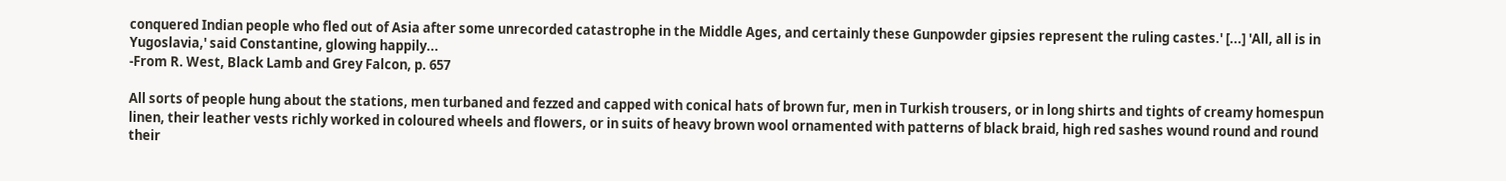conquered Indian people who fled out of Asia after some unrecorded catastrophe in the Middle Ages, and certainly these Gunpowder gipsies represent the ruling castes.' [...] 'All, all is in Yugoslavia,' said Constantine, glowing happily...
-From R. West, Black Lamb and Grey Falcon, p. 657

All sorts of people hung about the stations, men turbaned and fezzed and capped with conical hats of brown fur, men in Turkish trousers, or in long shirts and tights of creamy homespun linen, their leather vests richly worked in coloured wheels and flowers, or in suits of heavy brown wool ornamented with patterns of black braid, high red sashes wound round and round their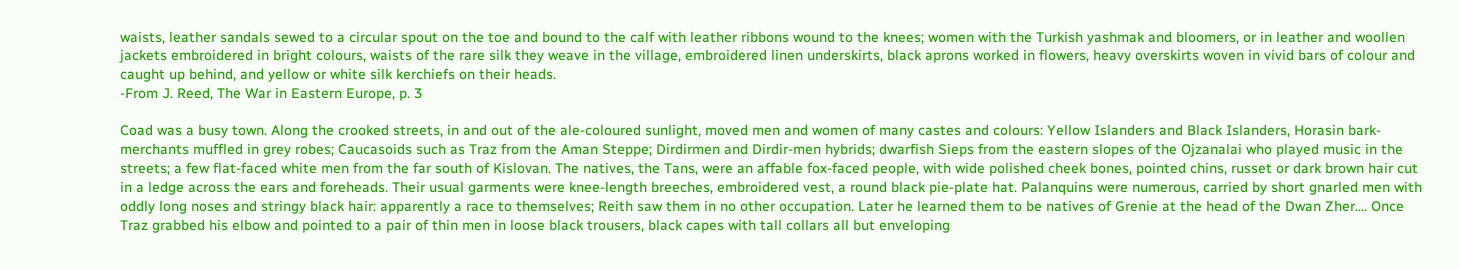waists, leather sandals sewed to a circular spout on the toe and bound to the calf with leather ribbons wound to the knees; women with the Turkish yashmak and bloomers, or in leather and woollen jackets embroidered in bright colours, waists of the rare silk they weave in the village, embroidered linen underskirts, black aprons worked in flowers, heavy overskirts woven in vivid bars of colour and caught up behind, and yellow or white silk kerchiefs on their heads.
-From J. Reed, The War in Eastern Europe, p. 3

Coad was a busy town. Along the crooked streets, in and out of the ale-coloured sunlight, moved men and women of many castes and colours: Yellow Islanders and Black Islanders, Horasin bark-merchants muffled in grey robes; Caucasoids such as Traz from the Aman Steppe; Dirdirmen and Dirdir-men hybrids; dwarfish Sieps from the eastern slopes of the Ojzanalai who played music in the streets; a few flat-faced white men from the far south of Kislovan. The natives, the Tans, were an affable fox-faced people, with wide polished cheek bones, pointed chins, russet or dark brown hair cut in a ledge across the ears and foreheads. Their usual garments were knee-length breeches, embroidered vest, a round black pie-plate hat. Palanquins were numerous, carried by short gnarled men with oddly long noses and stringy black hair: apparently a race to themselves; Reith saw them in no other occupation. Later he learned them to be natives of Grenie at the head of the Dwan Zher.... Once Traz grabbed his elbow and pointed to a pair of thin men in loose black trousers, black capes with tall collars all but enveloping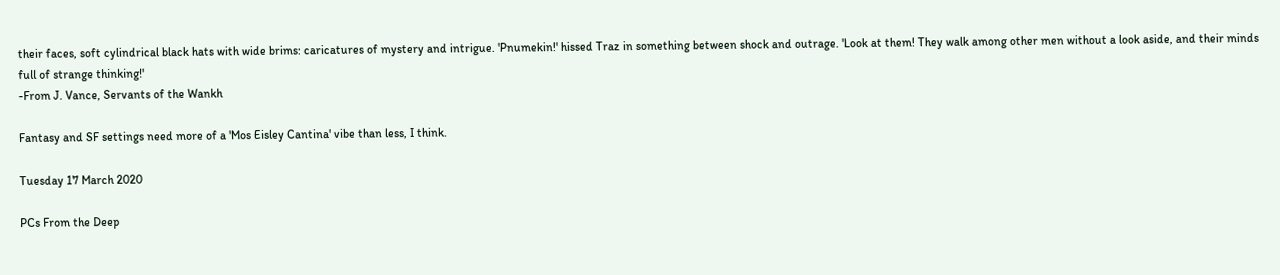their faces, soft cylindrical black hats with wide brims: caricatures of mystery and intrigue. 'Pnumekin!' hissed Traz in something between shock and outrage. 'Look at them! They walk among other men without a look aside, and their minds full of strange thinking!'
-From J. Vance, Servants of the Wankh

Fantasy and SF settings need more of a 'Mos Eisley Cantina' vibe than less, I think.

Tuesday 17 March 2020

PCs From the Deep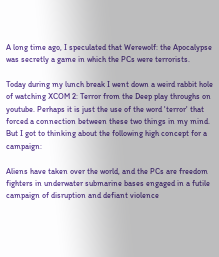A long time ago, I speculated that Werewolf: the Apocalypse was secretly a game in which the PCs were terrorists.

Today during my lunch break I went down a weird rabbit hole of watching XCOM 2: Terror from the Deep play throughs on youtube. Perhaps it is just the use of the word 'terror' that forced a connection between these two things in my mind. But I got to thinking about the following high concept for a campaign:

Aliens have taken over the world, and the PCs are freedom fighters in underwater submarine bases engaged in a futile campaign of disruption and defiant violence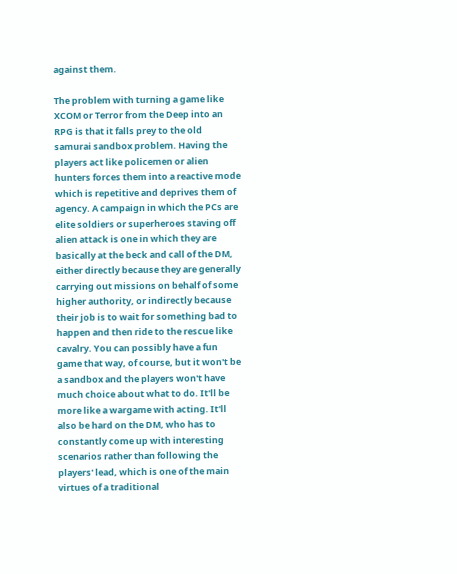against them.

The problem with turning a game like XCOM or Terror from the Deep into an RPG is that it falls prey to the old samurai sandbox problem. Having the players act like policemen or alien hunters forces them into a reactive mode which is repetitive and deprives them of agency. A campaign in which the PCs are elite soldiers or superheroes staving off alien attack is one in which they are basically at the beck and call of the DM, either directly because they are generally carrying out missions on behalf of some higher authority, or indirectly because their job is to wait for something bad to happen and then ride to the rescue like cavalry. You can possibly have a fun game that way, of course, but it won't be a sandbox and the players won't have much choice about what to do. It'll be more like a wargame with acting. It'll also be hard on the DM, who has to constantly come up with interesting scenarios rather than following the players' lead, which is one of the main virtues of a traditional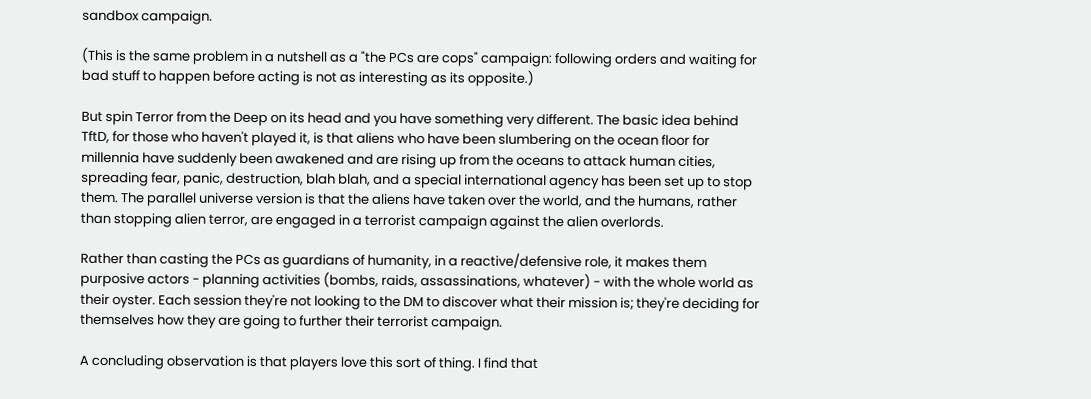sandbox campaign.

(This is the same problem in a nutshell as a "the PCs are cops" campaign: following orders and waiting for bad stuff to happen before acting is not as interesting as its opposite.)

But spin Terror from the Deep on its head and you have something very different. The basic idea behind TftD, for those who haven't played it, is that aliens who have been slumbering on the ocean floor for millennia have suddenly been awakened and are rising up from the oceans to attack human cities, spreading fear, panic, destruction, blah blah, and a special international agency has been set up to stop them. The parallel universe version is that the aliens have taken over the world, and the humans, rather than stopping alien terror, are engaged in a terrorist campaign against the alien overlords.

Rather than casting the PCs as guardians of humanity, in a reactive/defensive role, it makes them purposive actors - planning activities (bombs, raids, assassinations, whatever) - with the whole world as their oyster. Each session they're not looking to the DM to discover what their mission is; they're deciding for themselves how they are going to further their terrorist campaign.

A concluding observation is that players love this sort of thing. I find that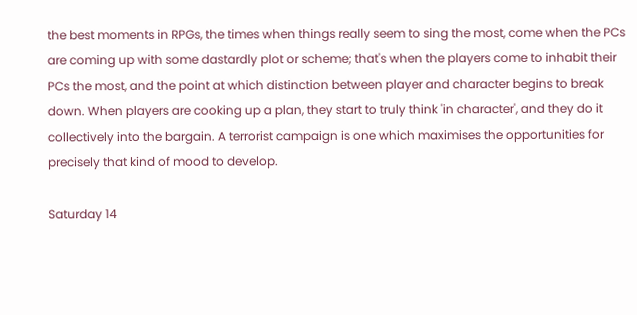the best moments in RPGs, the times when things really seem to sing the most, come when the PCs are coming up with some dastardly plot or scheme; that's when the players come to inhabit their PCs the most, and the point at which distinction between player and character begins to break down. When players are cooking up a plan, they start to truly think 'in character', and they do it collectively into the bargain. A terrorist campaign is one which maximises the opportunities for precisely that kind of mood to develop.

Saturday 14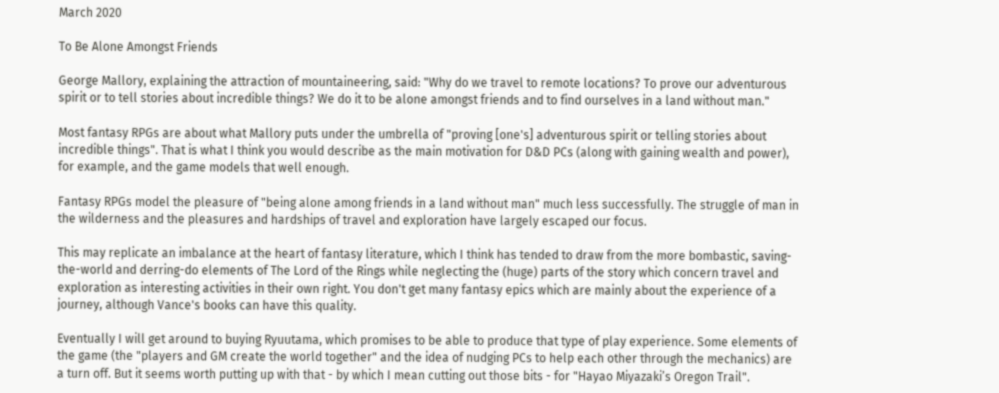March 2020

To Be Alone Amongst Friends

George Mallory, explaining the attraction of mountaineering, said: "Why do we travel to remote locations? To prove our adventurous spirit or to tell stories about incredible things? We do it to be alone amongst friends and to find ourselves in a land without man."

Most fantasy RPGs are about what Mallory puts under the umbrella of "proving [one's] adventurous spirit or telling stories about incredible things". That is what I think you would describe as the main motivation for D&D PCs (along with gaining wealth and power), for example, and the game models that well enough.

Fantasy RPGs model the pleasure of "being alone among friends in a land without man" much less successfully. The struggle of man in the wilderness and the pleasures and hardships of travel and exploration have largely escaped our focus.

This may replicate an imbalance at the heart of fantasy literature, which I think has tended to draw from the more bombastic, saving-the-world and derring-do elements of The Lord of the Rings while neglecting the (huge) parts of the story which concern travel and exploration as interesting activities in their own right. You don't get many fantasy epics which are mainly about the experience of a journey, although Vance's books can have this quality.

Eventually I will get around to buying Ryuutama, which promises to be able to produce that type of play experience. Some elements of the game (the "players and GM create the world together" and the idea of nudging PCs to help each other through the mechanics) are a turn off. But it seems worth putting up with that - by which I mean cutting out those bits - for "Hayao Miyazaki’s Oregon Trail".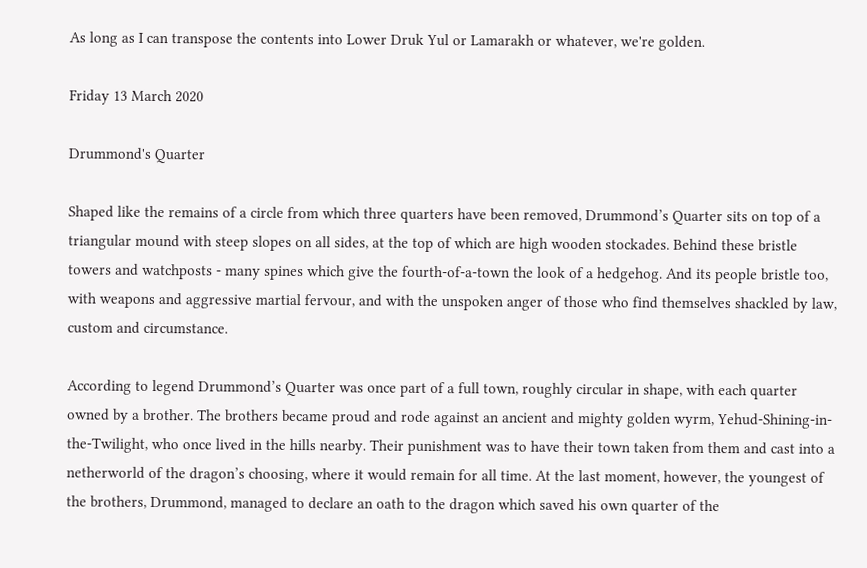As long as I can transpose the contents into Lower Druk Yul or Lamarakh or whatever, we're golden.

Friday 13 March 2020

Drummond's Quarter

Shaped like the remains of a circle from which three quarters have been removed, Drummond’s Quarter sits on top of a triangular mound with steep slopes on all sides, at the top of which are high wooden stockades. Behind these bristle towers and watchposts - many spines which give the fourth-of-a-town the look of a hedgehog. And its people bristle too, with weapons and aggressive martial fervour, and with the unspoken anger of those who find themselves shackled by law, custom and circumstance.

According to legend Drummond’s Quarter was once part of a full town, roughly circular in shape, with each quarter owned by a brother. The brothers became proud and rode against an ancient and mighty golden wyrm, Yehud-Shining-in-the-Twilight, who once lived in the hills nearby. Their punishment was to have their town taken from them and cast into a netherworld of the dragon’s choosing, where it would remain for all time. At the last moment, however, the youngest of the brothers, Drummond, managed to declare an oath to the dragon which saved his own quarter of the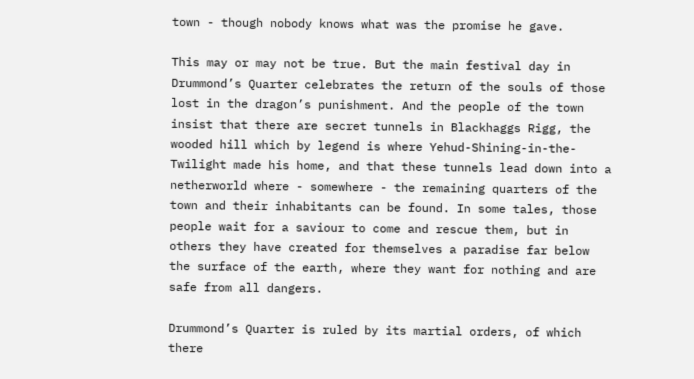town - though nobody knows what was the promise he gave.

This may or may not be true. But the main festival day in Drummond’s Quarter celebrates the return of the souls of those lost in the dragon’s punishment. And the people of the town insist that there are secret tunnels in Blackhaggs Rigg, the wooded hill which by legend is where Yehud-Shining-in-the-Twilight made his home, and that these tunnels lead down into a netherworld where - somewhere - the remaining quarters of the town and their inhabitants can be found. In some tales, those people wait for a saviour to come and rescue them, but in others they have created for themselves a paradise far below the surface of the earth, where they want for nothing and are safe from all dangers.

Drummond’s Quarter is ruled by its martial orders, of which there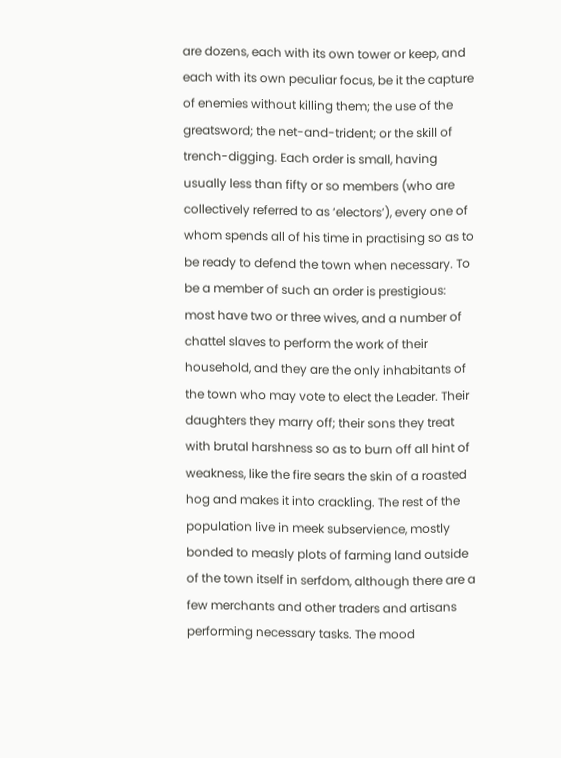are dozens, each with its own tower or keep, and each with its own peculiar focus, be it the capture of enemies without killing them; the use of the greatsword; the net-and-trident; or the skill of trench-digging. Each order is small, having usually less than fifty or so members (who are collectively referred to as ‘electors’), every one of whom spends all of his time in practising so as to be ready to defend the town when necessary. To be a member of such an order is prestigious: most have two or three wives, and a number of chattel slaves to perform the work of their household, and they are the only inhabitants of the town who may vote to elect the Leader. Their daughters they marry off; their sons they treat with brutal harshness so as to burn off all hint of weakness, like the fire sears the skin of a roasted hog and makes it into crackling. The rest of the population live in meek subservience, mostly bonded to measly plots of farming land outside of the town itself in serfdom, although there are a few merchants and other traders and artisans performing necessary tasks. The mood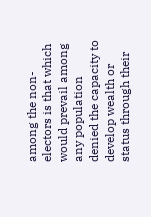among the non-electors is that which would prevail among any population denied the capacity to develop wealth or status through their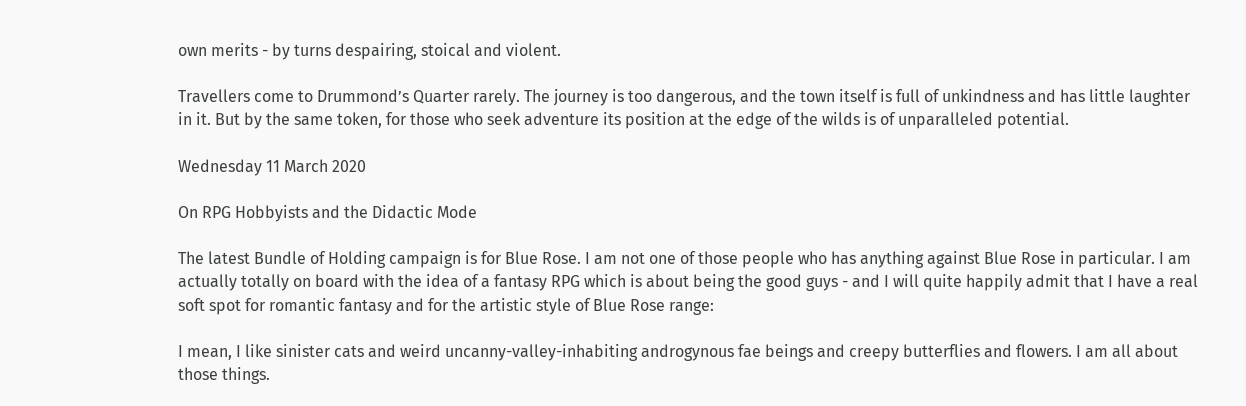own merits - by turns despairing, stoical and violent.

Travellers come to Drummond’s Quarter rarely. The journey is too dangerous, and the town itself is full of unkindness and has little laughter in it. But by the same token, for those who seek adventure its position at the edge of the wilds is of unparalleled potential.

Wednesday 11 March 2020

On RPG Hobbyists and the Didactic Mode

The latest Bundle of Holding campaign is for Blue Rose. I am not one of those people who has anything against Blue Rose in particular. I am actually totally on board with the idea of a fantasy RPG which is about being the good guys - and I will quite happily admit that I have a real soft spot for romantic fantasy and for the artistic style of Blue Rose range:

I mean, I like sinister cats and weird uncanny-valley-inhabiting androgynous fae beings and creepy butterflies and flowers. I am all about those things.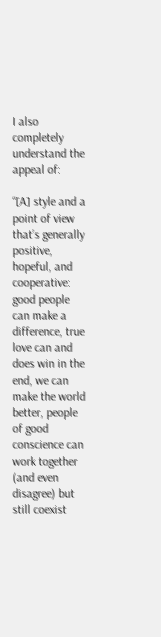I also completely understand the appeal of:

“[A] style and a point of view that’s generally positive, hopeful, and cooperative: good people can make a difference, true love can and does win in the end, we can make the world better, people of good conscience can work together (and even disagree) but still coexist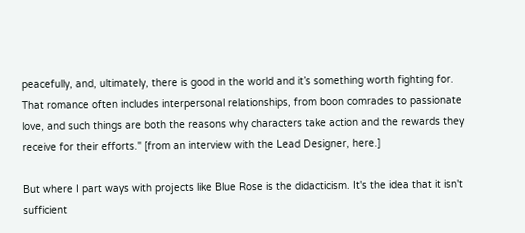peacefully, and, ultimately, there is good in the world and it’s something worth fighting for. That romance often includes interpersonal relationships, from boon comrades to passionate love, and such things are both the reasons why characters take action and the rewards they receive for their efforts." [from an interview with the Lead Designer, here.]

But where I part ways with projects like Blue Rose is the didacticism. It's the idea that it isn't sufficient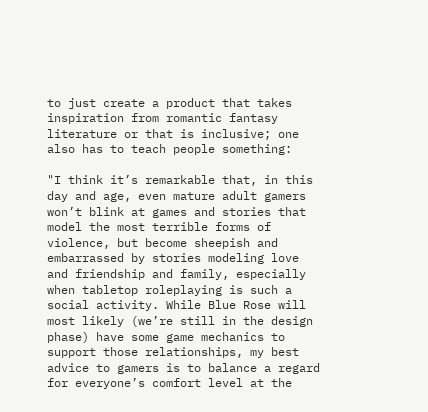to just create a product that takes inspiration from romantic fantasy literature or that is inclusive; one also has to teach people something:

"I think it’s remarkable that, in this day and age, even mature adult gamers won’t blink at games and stories that model the most terrible forms of violence, but become sheepish and embarrassed by stories modeling love and friendship and family, especially when tabletop roleplaying is such a social activity. While Blue Rose will most likely (we’re still in the design phase) have some game mechanics to support those relationships, my best advice to gamers is to balance a regard for everyone’s comfort level at the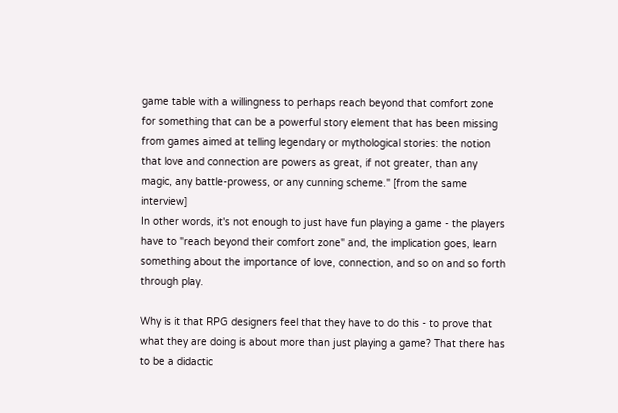game table with a willingness to perhaps reach beyond that comfort zone for something that can be a powerful story element that has been missing from games aimed at telling legendary or mythological stories: the notion that love and connection are powers as great, if not greater, than any magic, any battle-prowess, or any cunning scheme." [from the same interview]
In other words, it's not enough to just have fun playing a game - the players have to "reach beyond their comfort zone" and, the implication goes, learn something about the importance of love, connection, and so on and so forth through play.

Why is it that RPG designers feel that they have to do this - to prove that what they are doing is about more than just playing a game? That there has to be a didactic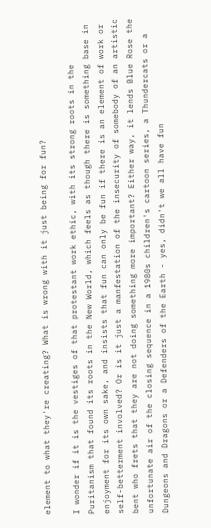element to what they're creating? What is wrong with it just being for fun?

I wonder if it is the vestiges of that protestant work ethic, with its strong roots in the Puritanism that found its roots in the New World, which feels as though there is something base in enjoyment for its own sake, and insists that fun can only be fun if there is an element of work or self-betterment involved? Or is it just a manfestation of the insecurity of somebody of an artistic bent who frets that they are not doing something more important? Either way, it lends Blue Rose the unfortunate air of the closing sequence in a 1980s children's cartoon series, a Thundercats or a Dungeons and Dragons or a Defenders of the Earth - yes, didn't we all have fun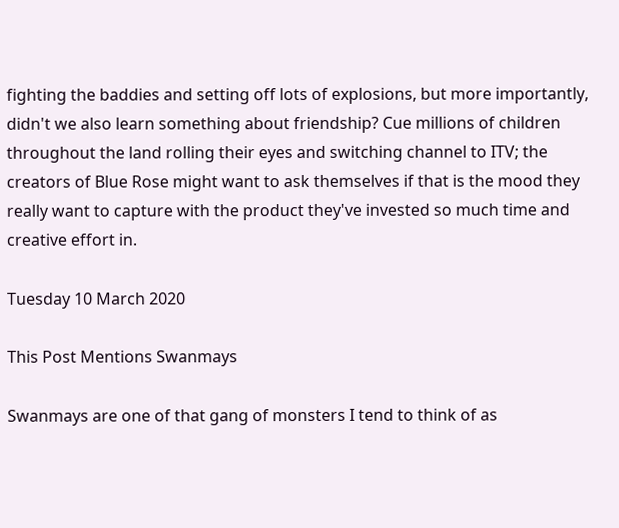fighting the baddies and setting off lots of explosions, but more importantly, didn't we also learn something about friendship? Cue millions of children throughout the land rolling their eyes and switching channel to ITV; the creators of Blue Rose might want to ask themselves if that is the mood they really want to capture with the product they've invested so much time and creative effort in.

Tuesday 10 March 2020

This Post Mentions Swanmays

Swanmays are one of that gang of monsters I tend to think of as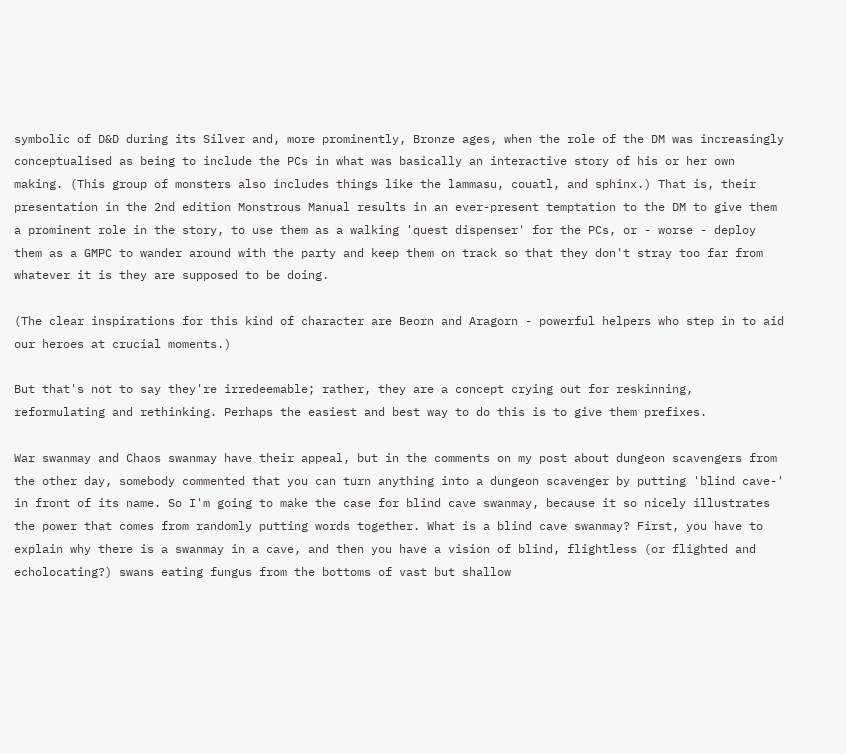symbolic of D&D during its Silver and, more prominently, Bronze ages, when the role of the DM was increasingly conceptualised as being to include the PCs in what was basically an interactive story of his or her own making. (This group of monsters also includes things like the lammasu, couatl, and sphinx.) That is, their presentation in the 2nd edition Monstrous Manual results in an ever-present temptation to the DM to give them a prominent role in the story, to use them as a walking 'quest dispenser' for the PCs, or - worse - deploy them as a GMPC to wander around with the party and keep them on track so that they don't stray too far from whatever it is they are supposed to be doing.

(The clear inspirations for this kind of character are Beorn and Aragorn - powerful helpers who step in to aid our heroes at crucial moments.)

But that's not to say they're irredeemable; rather, they are a concept crying out for reskinning, reformulating and rethinking. Perhaps the easiest and best way to do this is to give them prefixes.

War swanmay and Chaos swanmay have their appeal, but in the comments on my post about dungeon scavengers from the other day, somebody commented that you can turn anything into a dungeon scavenger by putting 'blind cave-' in front of its name. So I'm going to make the case for blind cave swanmay, because it so nicely illustrates the power that comes from randomly putting words together. What is a blind cave swanmay? First, you have to explain why there is a swanmay in a cave, and then you have a vision of blind, flightless (or flighted and echolocating?) swans eating fungus from the bottoms of vast but shallow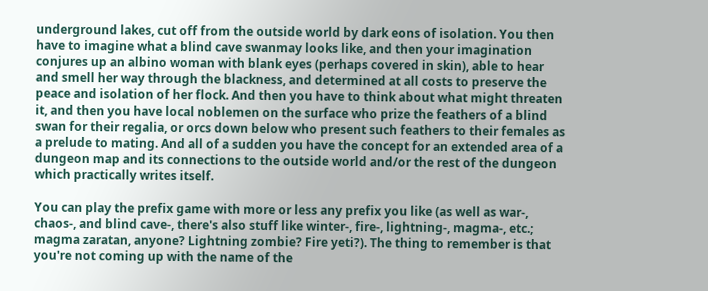underground lakes, cut off from the outside world by dark eons of isolation. You then have to imagine what a blind cave swanmay looks like, and then your imagination conjures up an albino woman with blank eyes (perhaps covered in skin), able to hear and smell her way through the blackness, and determined at all costs to preserve the peace and isolation of her flock. And then you have to think about what might threaten it, and then you have local noblemen on the surface who prize the feathers of a blind swan for their regalia, or orcs down below who present such feathers to their females as a prelude to mating. And all of a sudden you have the concept for an extended area of a dungeon map and its connections to the outside world and/or the rest of the dungeon which practically writes itself.

You can play the prefix game with more or less any prefix you like (as well as war-, chaos-, and blind cave-, there's also stuff like winter-, fire-, lightning-, magma-, etc.; magma zaratan, anyone? Lightning zombie? Fire yeti?). The thing to remember is that you're not coming up with the name of the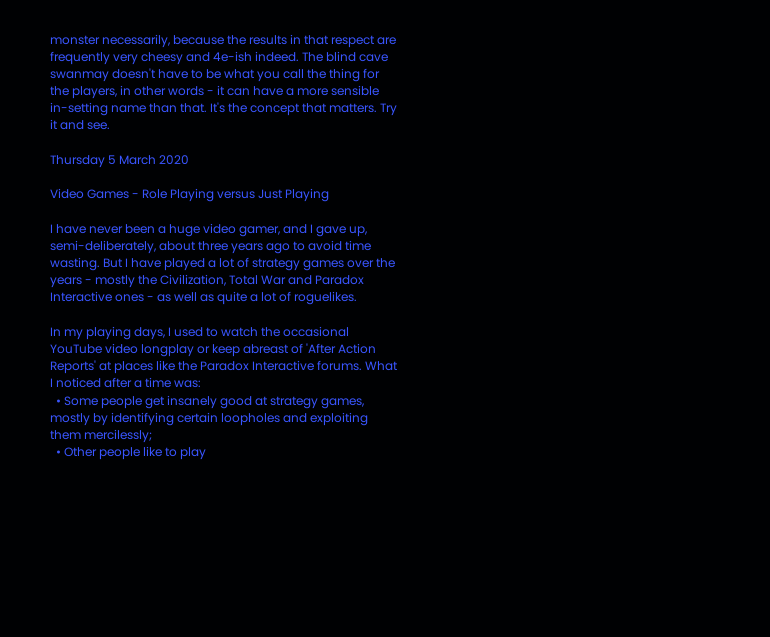monster necessarily, because the results in that respect are frequently very cheesy and 4e-ish indeed. The blind cave swanmay doesn't have to be what you call the thing for the players, in other words - it can have a more sensible in-setting name than that. It's the concept that matters. Try it and see.

Thursday 5 March 2020

Video Games - Role Playing versus Just Playing

I have never been a huge video gamer, and I gave up, semi-deliberately, about three years ago to avoid time wasting. But I have played a lot of strategy games over the years - mostly the Civilization, Total War and Paradox Interactive ones - as well as quite a lot of roguelikes.

In my playing days, I used to watch the occasional YouTube video longplay or keep abreast of 'After Action Reports' at places like the Paradox Interactive forums. What I noticed after a time was:
  • Some people get insanely good at strategy games, mostly by identifying certain loopholes and exploiting them mercilessly;
  • Other people like to play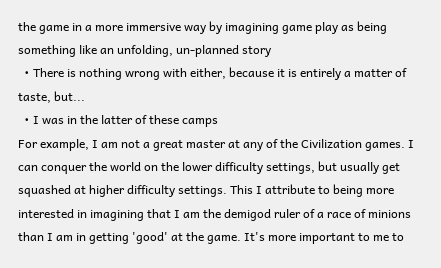the game in a more immersive way by imagining game play as being something like an unfolding, un-planned story
  • There is nothing wrong with either, because it is entirely a matter of taste, but...
  • I was in the latter of these camps
For example, I am not a great master at any of the Civilization games. I can conquer the world on the lower difficulty settings, but usually get squashed at higher difficulty settings. This I attribute to being more interested in imagining that I am the demigod ruler of a race of minions than I am in getting 'good' at the game. It's more important to me to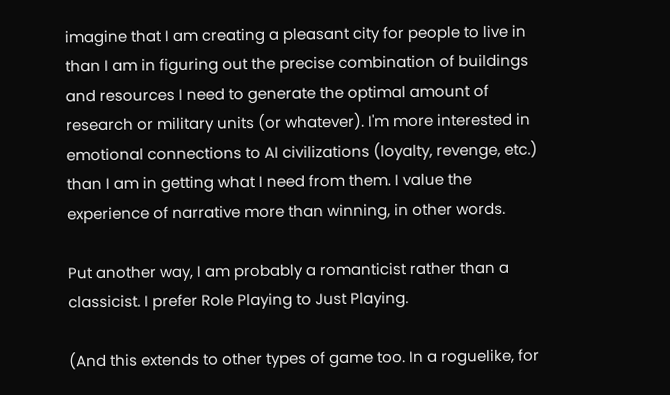imagine that I am creating a pleasant city for people to live in than I am in figuring out the precise combination of buildings and resources I need to generate the optimal amount of research or military units (or whatever). I'm more interested in emotional connections to AI civilizations (loyalty, revenge, etc.) than I am in getting what I need from them. I value the experience of narrative more than winning, in other words.

Put another way, I am probably a romanticist rather than a classicist. I prefer Role Playing to Just Playing.

(And this extends to other types of game too. In a roguelike, for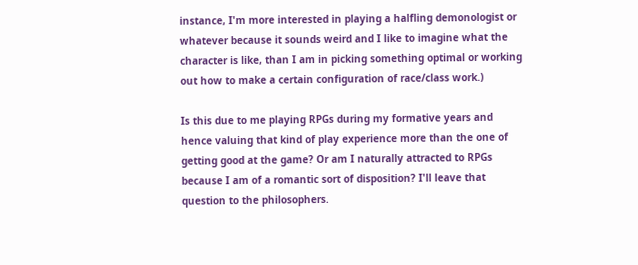instance, I'm more interested in playing a halfling demonologist or whatever because it sounds weird and I like to imagine what the character is like, than I am in picking something optimal or working out how to make a certain configuration of race/class work.)

Is this due to me playing RPGs during my formative years and hence valuing that kind of play experience more than the one of getting good at the game? Or am I naturally attracted to RPGs because I am of a romantic sort of disposition? I'll leave that question to the philosophers.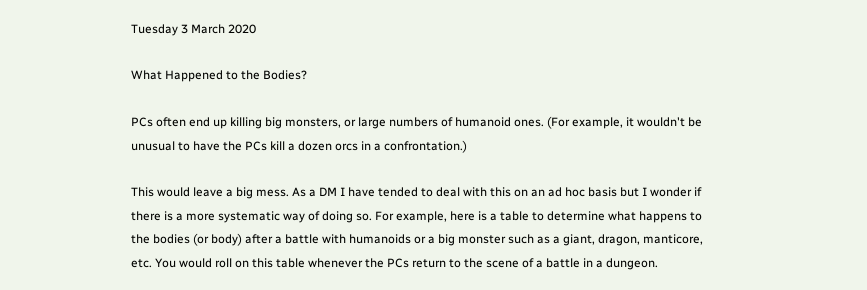Tuesday 3 March 2020

What Happened to the Bodies?

PCs often end up killing big monsters, or large numbers of humanoid ones. (For example, it wouldn't be unusual to have the PCs kill a dozen orcs in a confrontation.)

This would leave a big mess. As a DM I have tended to deal with this on an ad hoc basis but I wonder if there is a more systematic way of doing so. For example, here is a table to determine what happens to the bodies (or body) after a battle with humanoids or a big monster such as a giant, dragon, manticore, etc. You would roll on this table whenever the PCs return to the scene of a battle in a dungeon.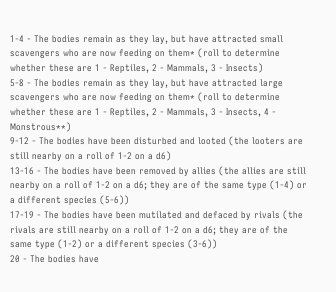1-4 - The bodies remain as they lay, but have attracted small scavengers who are now feeding on them* (roll to determine whether these are 1 - Reptiles, 2 - Mammals, 3 - Insects)
5-8 - The bodies remain as they lay, but have attracted large scavengers who are now feeding on them* (roll to determine whether these are 1 - Reptiles, 2 - Mammals, 3 - Insects, 4 - Monstrous**)
9-12 - The bodies have been disturbed and looted (the looters are still nearby on a roll of 1-2 on a d6)
13-16 - The bodies have been removed by allies (the allies are still nearby on a roll of 1-2 on a d6; they are of the same type (1-4) or a different species (5-6))
17-19 - The bodies have been mutilated and defaced by rivals (the rivals are still nearby on a roll of 1-2 on a d6; they are of the same type (1-2) or a different species (3-6))
20 - The bodies have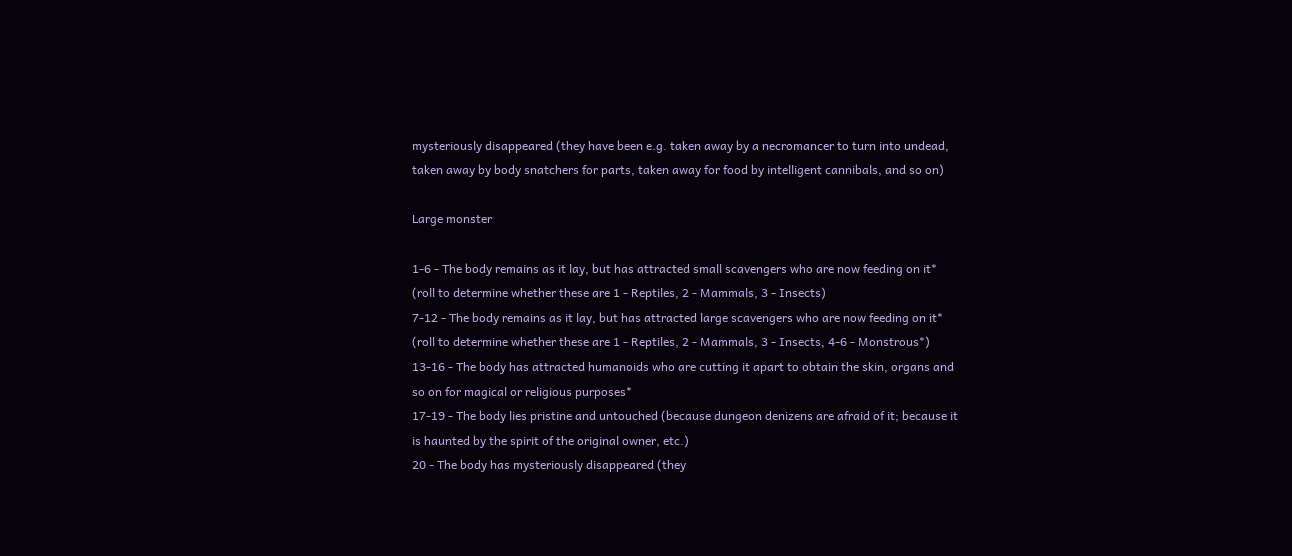mysteriously disappeared (they have been e.g. taken away by a necromancer to turn into undead, taken away by body snatchers for parts, taken away for food by intelligent cannibals, and so on)

Large monster

1-6 - The body remains as it lay, but has attracted small scavengers who are now feeding on it* (roll to determine whether these are 1 - Reptiles, 2 - Mammals, 3 - Insects)
7-12 - The body remains as it lay, but has attracted large scavengers who are now feeding on it* (roll to determine whether these are 1 - Reptiles, 2 - Mammals, 3 - Insects, 4-6 - Monstrous*)
13-16 - The body has attracted humanoids who are cutting it apart to obtain the skin, organs and so on for magical or religious purposes*
17-19 - The body lies pristine and untouched (because dungeon denizens are afraid of it; because it is haunted by the spirit of the original owner, etc.)
20 - The body has mysteriously disappeared (they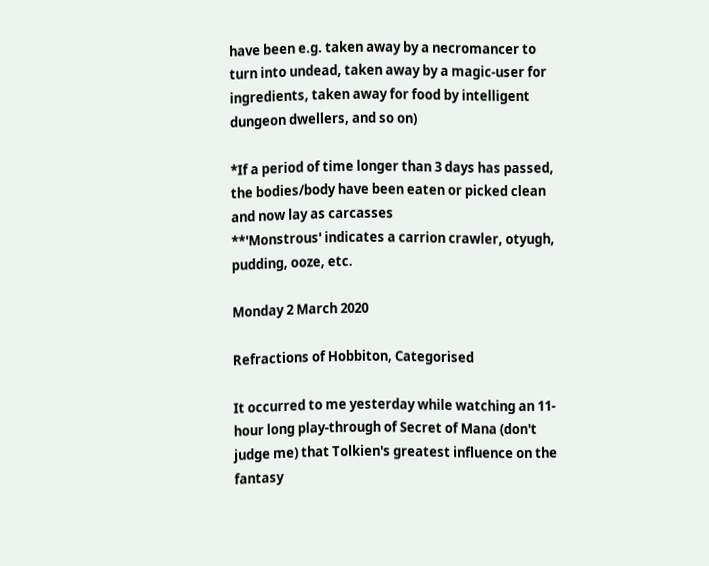have been e.g. taken away by a necromancer to turn into undead, taken away by a magic-user for ingredients, taken away for food by intelligent dungeon dwellers, and so on)

*If a period of time longer than 3 days has passed, the bodies/body have been eaten or picked clean and now lay as carcasses
**'Monstrous' indicates a carrion crawler, otyugh, pudding, ooze, etc.

Monday 2 March 2020

Refractions of Hobbiton, Categorised

It occurred to me yesterday while watching an 11-hour long play-through of Secret of Mana (don't judge me) that Tolkien's greatest influence on the fantasy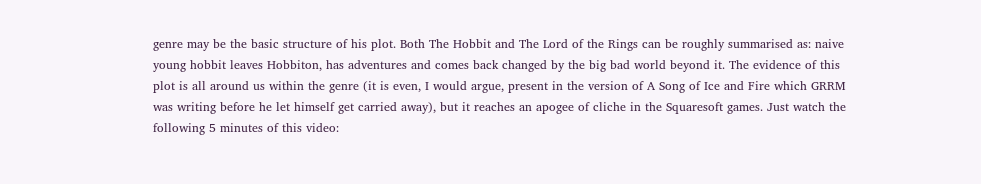genre may be the basic structure of his plot. Both The Hobbit and The Lord of the Rings can be roughly summarised as: naive young hobbit leaves Hobbiton, has adventures and comes back changed by the big bad world beyond it. The evidence of this plot is all around us within the genre (it is even, I would argue, present in the version of A Song of Ice and Fire which GRRM was writing before he let himself get carried away), but it reaches an apogee of cliche in the Squaresoft games. Just watch the following 5 minutes of this video: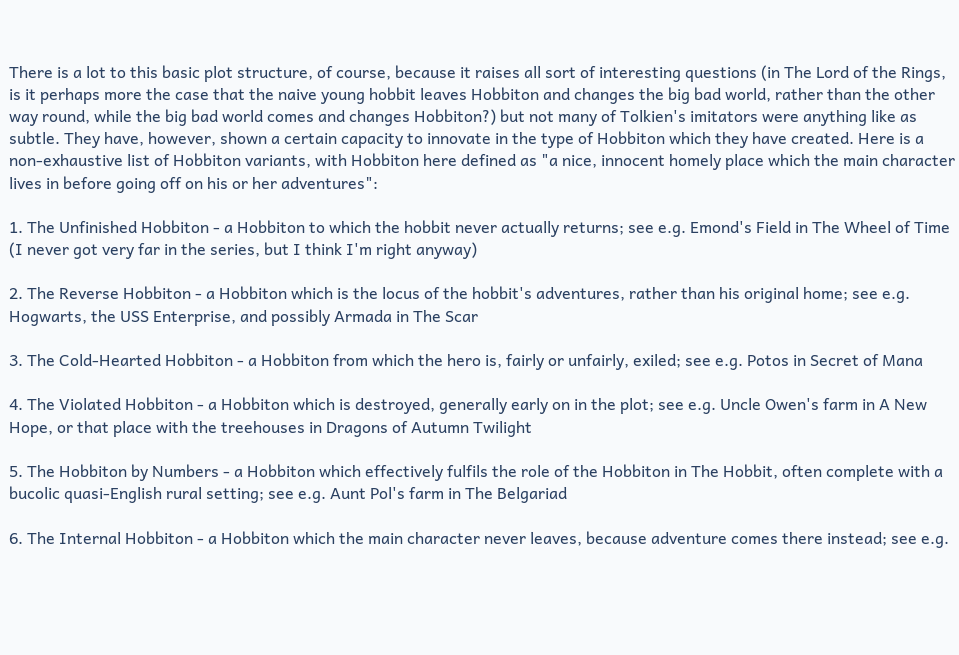There is a lot to this basic plot structure, of course, because it raises all sort of interesting questions (in The Lord of the Rings, is it perhaps more the case that the naive young hobbit leaves Hobbiton and changes the big bad world, rather than the other way round, while the big bad world comes and changes Hobbiton?) but not many of Tolkien's imitators were anything like as subtle. They have, however, shown a certain capacity to innovate in the type of Hobbiton which they have created. Here is a non-exhaustive list of Hobbiton variants, with Hobbiton here defined as "a nice, innocent homely place which the main character lives in before going off on his or her adventures":

1. The Unfinished Hobbiton - a Hobbiton to which the hobbit never actually returns; see e.g. Emond's Field in The Wheel of Time (I never got very far in the series, but I think I'm right anyway)

2. The Reverse Hobbiton - a Hobbiton which is the locus of the hobbit's adventures, rather than his original home; see e.g. Hogwarts, the USS Enterprise, and possibly Armada in The Scar

3. The Cold-Hearted Hobbiton - a Hobbiton from which the hero is, fairly or unfairly, exiled; see e.g. Potos in Secret of Mana

4. The Violated Hobbiton - a Hobbiton which is destroyed, generally early on in the plot; see e.g. Uncle Owen's farm in A New Hope, or that place with the treehouses in Dragons of Autumn Twilight

5. The Hobbiton by Numbers - a Hobbiton which effectively fulfils the role of the Hobbiton in The Hobbit, often complete with a bucolic quasi-English rural setting; see e.g. Aunt Pol's farm in The Belgariad

6. The Internal Hobbiton - a Hobbiton which the main character never leaves, because adventure comes there instead; see e.g.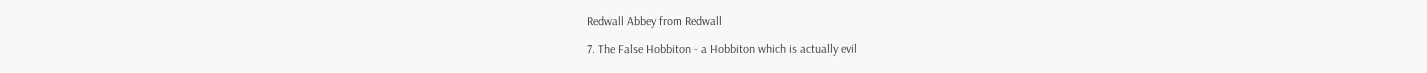Redwall Abbey from Redwall

7. The False Hobbiton - a Hobbiton which is actually evil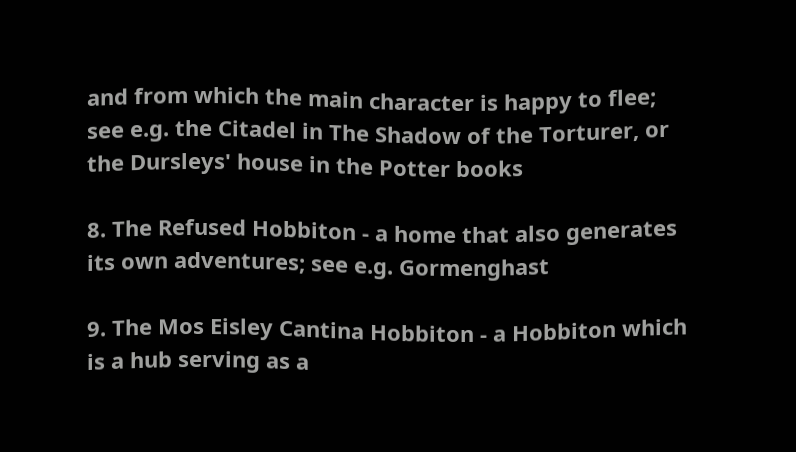and from which the main character is happy to flee; see e.g. the Citadel in The Shadow of the Torturer, or the Dursleys' house in the Potter books

8. The Refused Hobbiton - a home that also generates its own adventures; see e.g. Gormenghast

9. The Mos Eisley Cantina Hobbiton - a Hobbiton which is a hub serving as a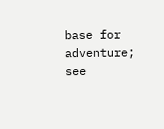base for adventure; see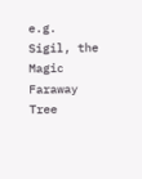e.g. Sigil, the Magic Faraway Tree